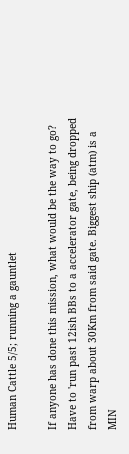Human Cattle 5/5; running a gauntlet

If anyone has done this mission, what would be the way to go? Have to 'run past 12ish BBs to a accelerator gate, being dropped from warp about 30Km from said gate. Biggest ship (atm) is a MIN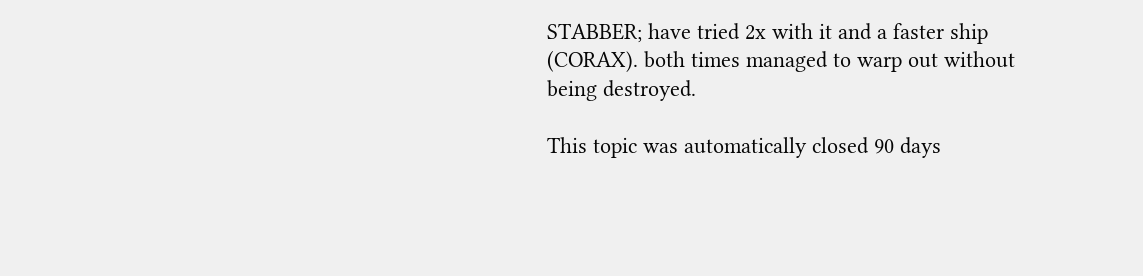STABBER; have tried 2x with it and a faster ship (CORAX). both times managed to warp out without being destroyed.

This topic was automatically closed 90 days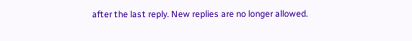after the last reply. New replies are no longer allowed.